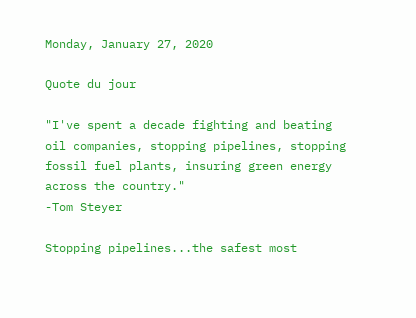Monday, January 27, 2020

Quote du jour

"I've spent a decade fighting and beating oil companies, stopping pipelines, stopping fossil fuel plants, insuring green energy across the country."
-Tom Steyer

Stopping pipelines...the safest most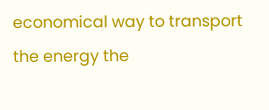economical way to transport the energy the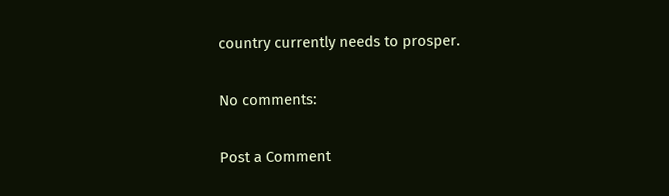country currently needs to prosper.

No comments:

Post a Comment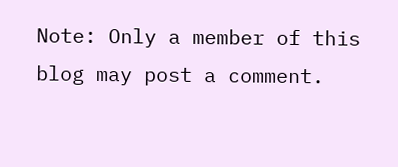Note: Only a member of this blog may post a comment.